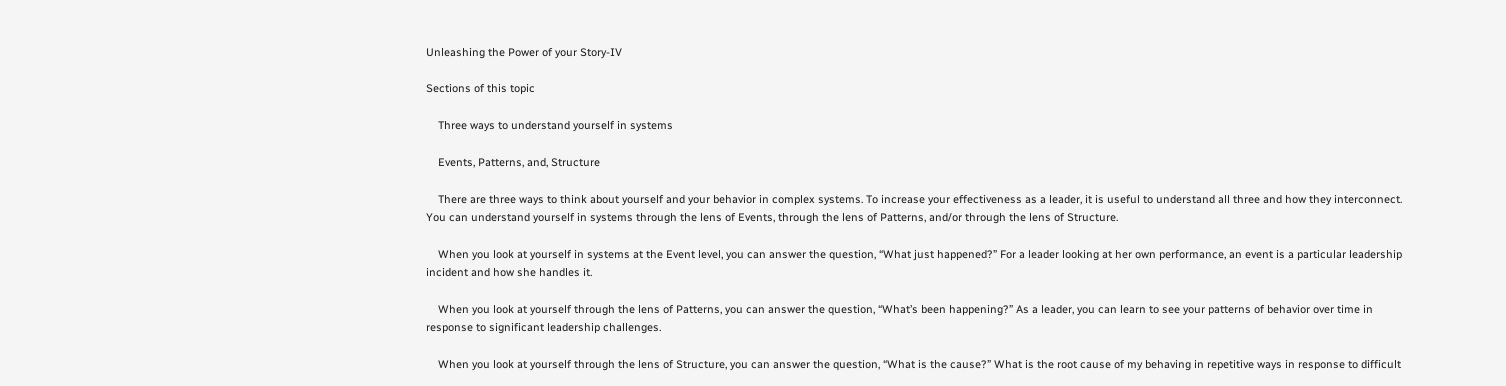Unleashing the Power of your Story-IV

Sections of this topic

    Three ways to understand yourself in systems

    Events, Patterns, and, Structure

    There are three ways to think about yourself and your behavior in complex systems. To increase your effectiveness as a leader, it is useful to understand all three and how they interconnect. You can understand yourself in systems through the lens of Events, through the lens of Patterns, and/or through the lens of Structure.

    When you look at yourself in systems at the Event level, you can answer the question, “What just happened?” For a leader looking at her own performance, an event is a particular leadership incident and how she handles it.

    When you look at yourself through the lens of Patterns, you can answer the question, “What’s been happening?” As a leader, you can learn to see your patterns of behavior over time in response to significant leadership challenges.

    When you look at yourself through the lens of Structure, you can answer the question, “What is the cause?” What is the root cause of my behaving in repetitive ways in response to difficult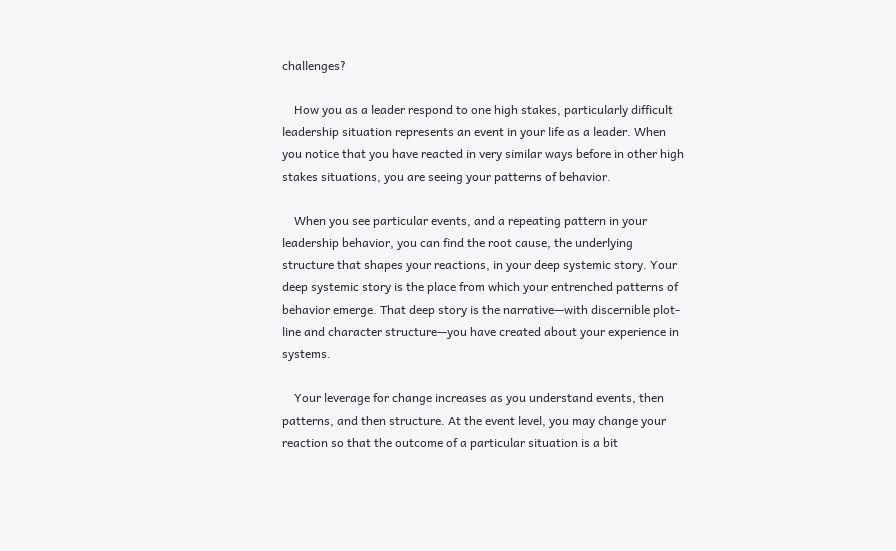challenges?

    How you as a leader respond to one high stakes, particularly difficult leadership situation represents an event in your life as a leader. When you notice that you have reacted in very similar ways before in other high stakes situations, you are seeing your patterns of behavior.

    When you see particular events, and a repeating pattern in your leadership behavior, you can find the root cause, the underlying structure that shapes your reactions, in your deep systemic story. Your deep systemic story is the place from which your entrenched patterns of behavior emerge. That deep story is the narrative—with discernible plot-line and character structure—you have created about your experience in systems.

    Your leverage for change increases as you understand events, then patterns, and then structure. At the event level, you may change your reaction so that the outcome of a particular situation is a bit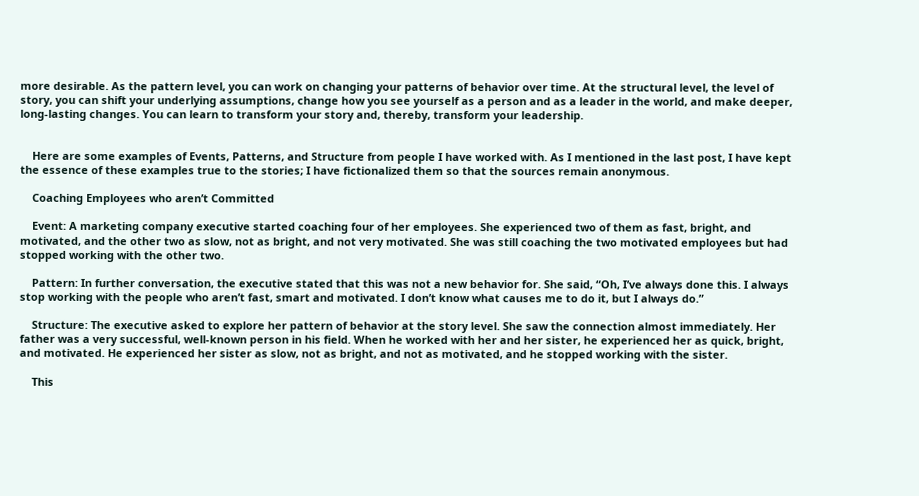more desirable. As the pattern level, you can work on changing your patterns of behavior over time. At the structural level, the level of story, you can shift your underlying assumptions, change how you see yourself as a person and as a leader in the world, and make deeper, long-lasting changes. You can learn to transform your story and, thereby, transform your leadership.


    Here are some examples of Events, Patterns, and Structure from people I have worked with. As I mentioned in the last post, I have kept the essence of these examples true to the stories; I have fictionalized them so that the sources remain anonymous.

    Coaching Employees who aren’t Committed

    Event: A marketing company executive started coaching four of her employees. She experienced two of them as fast, bright, and motivated, and the other two as slow, not as bright, and not very motivated. She was still coaching the two motivated employees but had stopped working with the other two.

    Pattern: In further conversation, the executive stated that this was not a new behavior for. She said, “Oh, I’ve always done this. I always stop working with the people who aren’t fast, smart and motivated. I don’t know what causes me to do it, but I always do.”

    Structure: The executive asked to explore her pattern of behavior at the story level. She saw the connection almost immediately. Her father was a very successful, well-known person in his field. When he worked with her and her sister, he experienced her as quick, bright, and motivated. He experienced her sister as slow, not as bright, and not as motivated, and he stopped working with the sister.

    This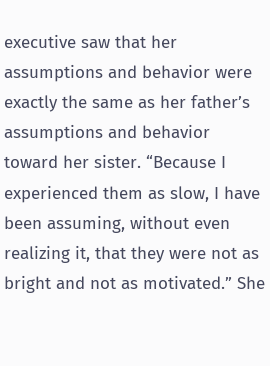executive saw that her assumptions and behavior were exactly the same as her father’s assumptions and behavior toward her sister. “Because I experienced them as slow, I have been assuming, without even realizing it, that they were not as bright and not as motivated.” She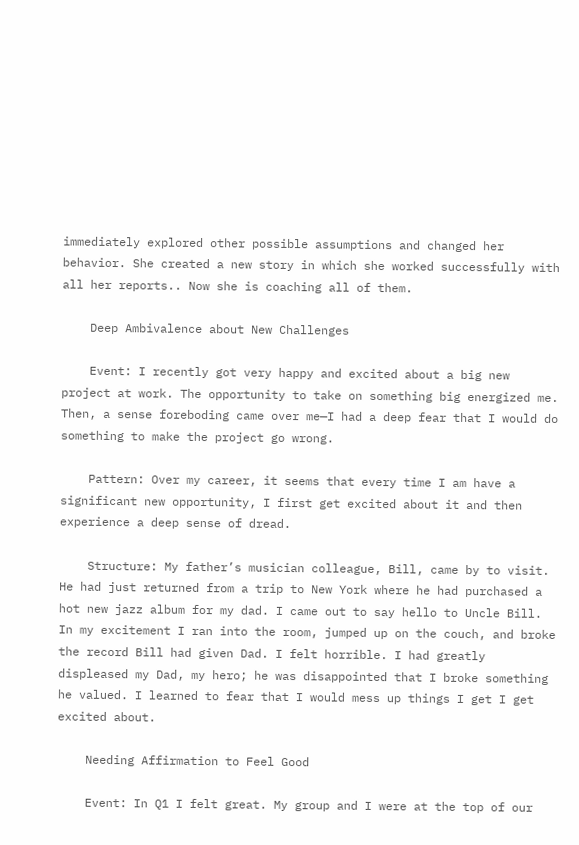immediately explored other possible assumptions and changed her behavior. She created a new story in which she worked successfully with all her reports.. Now she is coaching all of them.

    Deep Ambivalence about New Challenges

    Event: I recently got very happy and excited about a big new project at work. The opportunity to take on something big energized me. Then, a sense foreboding came over me—I had a deep fear that I would do something to make the project go wrong.

    Pattern: Over my career, it seems that every time I am have a significant new opportunity, I first get excited about it and then experience a deep sense of dread.

    Structure: My father’s musician colleague, Bill, came by to visit. He had just returned from a trip to New York where he had purchased a hot new jazz album for my dad. I came out to say hello to Uncle Bill. In my excitement I ran into the room, jumped up on the couch, and broke the record Bill had given Dad. I felt horrible. I had greatly displeased my Dad, my hero; he was disappointed that I broke something he valued. I learned to fear that I would mess up things I get I get excited about.

    Needing Affirmation to Feel Good

    Event: In Q1 I felt great. My group and I were at the top of our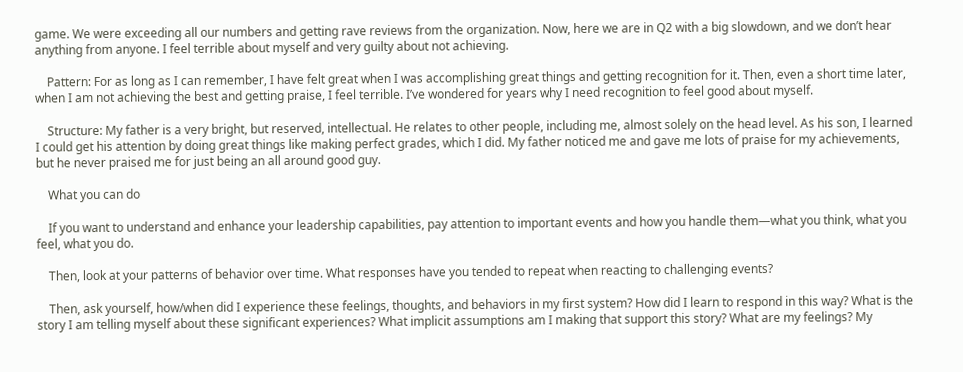game. We were exceeding all our numbers and getting rave reviews from the organization. Now, here we are in Q2 with a big slowdown, and we don’t hear anything from anyone. I feel terrible about myself and very guilty about not achieving.

    Pattern: For as long as I can remember, I have felt great when I was accomplishing great things and getting recognition for it. Then, even a short time later, when I am not achieving the best and getting praise, I feel terrible. I’ve wondered for years why I need recognition to feel good about myself.

    Structure: My father is a very bright, but reserved, intellectual. He relates to other people, including me, almost solely on the head level. As his son, I learned I could get his attention by doing great things like making perfect grades, which I did. My father noticed me and gave me lots of praise for my achievements, but he never praised me for just being an all around good guy.

    What you can do

    If you want to understand and enhance your leadership capabilities, pay attention to important events and how you handle them—what you think, what you feel, what you do.

    Then, look at your patterns of behavior over time. What responses have you tended to repeat when reacting to challenging events?

    Then, ask yourself, how/when did I experience these feelings, thoughts, and behaviors in my first system? How did I learn to respond in this way? What is the story I am telling myself about these significant experiences? What implicit assumptions am I making that support this story? What are my feelings? My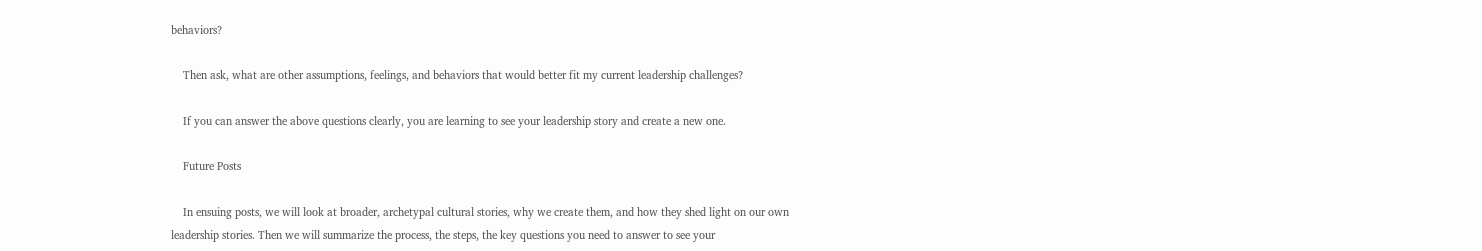behaviors?

    Then ask, what are other assumptions, feelings, and behaviors that would better fit my current leadership challenges?

    If you can answer the above questions clearly, you are learning to see your leadership story and create a new one.

    Future Posts

    In ensuing posts, we will look at broader, archetypal cultural stories, why we create them, and how they shed light on our own leadership stories. Then we will summarize the process, the steps, the key questions you need to answer to see your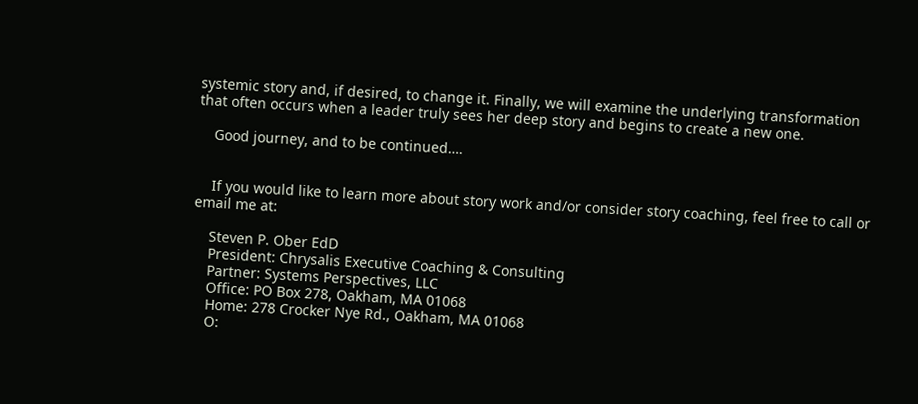systemic story and, if desired, to change it. Finally, we will examine the underlying transformation that often occurs when a leader truly sees her deep story and begins to create a new one.

    Good journey, and to be continued….


    If you would like to learn more about story work and/or consider story coaching, feel free to call or email me at:

    Steven P. Ober EdD
    President: Chrysalis Executive Coaching & Consulting
    Partner: Systems Perspectives, LLC
    Office: PO Box 278, Oakham, MA 01068
    Home: 278 Crocker Nye Rd., Oakham, MA 01068
    O: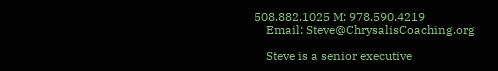508.882.1025 M: 978.590.4219
    Email: Steve@ChrysalisCoaching.org

    Steve is a senior executive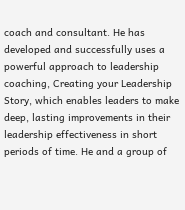coach and consultant. He has developed and successfully uses a powerful approach to leadership coaching, Creating your Leadership Story, which enables leaders to make deep, lasting improvements in their leadership effectiveness in short periods of time. He and a group of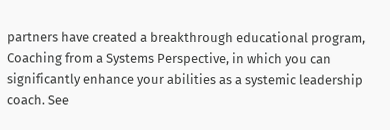partners have created a breakthrough educational program, Coaching from a Systems Perspective, in which you can significantly enhance your abilities as a systemic leadership coach. See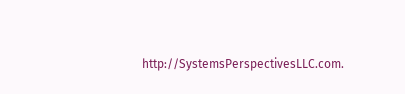http://SystemsPerspectivesLLC.com.